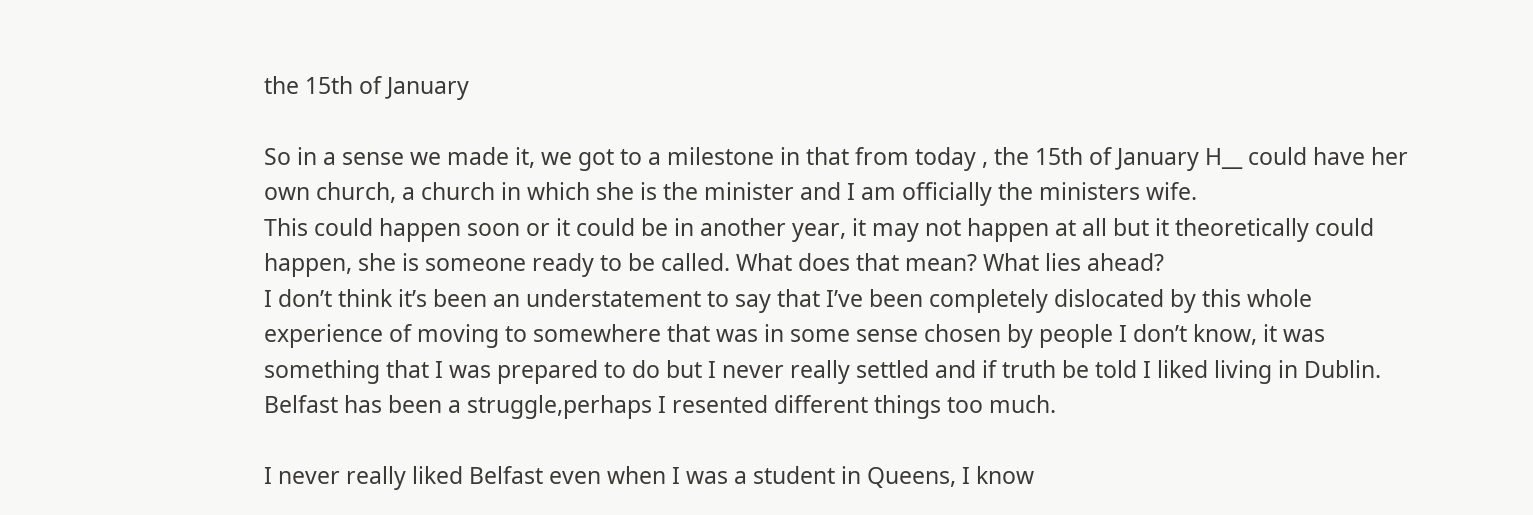the 15th of January

So in a sense we made it, we got to a milestone in that from today , the 15th of January H__ could have her own church, a church in which she is the minister and I am officially the ministers wife.
This could happen soon or it could be in another year, it may not happen at all but it theoretically could happen, she is someone ready to be called. What does that mean? What lies ahead?
I don’t think it’s been an understatement to say that I’ve been completely dislocated by this whole experience of moving to somewhere that was in some sense chosen by people I don’t know, it was something that I was prepared to do but I never really settled and if truth be told I liked living in Dublin. Belfast has been a struggle,perhaps I resented different things too much.

I never really liked Belfast even when I was a student in Queens, I know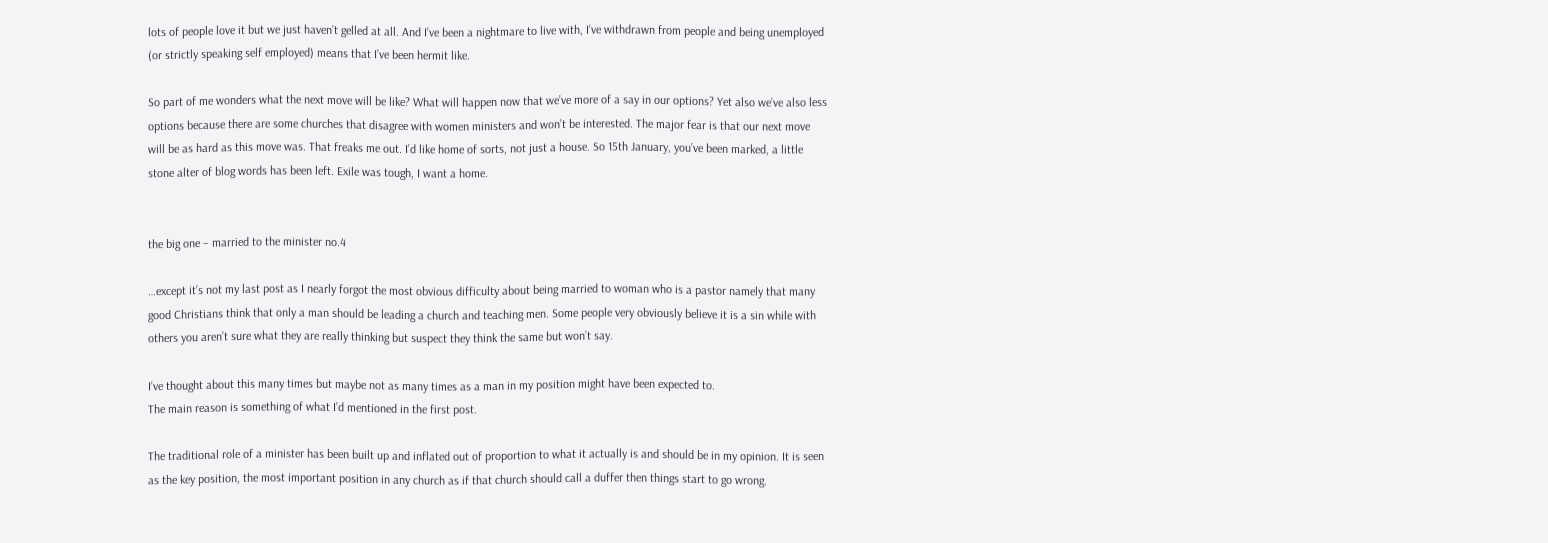lots of people love it but we just haven’t gelled at all. And I’ve been a nightmare to live with, I’ve withdrawn from people and being unemployed (or strictly speaking self employed) means that I’ve been hermit like.

So part of me wonders what the next move will be like? What will happen now that we’ve more of a say in our options? Yet also we’ve also less options because there are some churches that disagree with women ministers and won’t be interested. The major fear is that our next move will be as hard as this move was. That freaks me out. I’d like home of sorts, not just a house. So 15th January, you’ve been marked, a little stone alter of blog words has been left. Exile was tough, I want a home.


the big one – married to the minister no.4

…except it’s not my last post as I nearly forgot the most obvious difficulty about being married to woman who is a pastor namely that many good Christians think that only a man should be leading a church and teaching men. Some people very obviously believe it is a sin while with others you aren’t sure what they are really thinking but suspect they think the same but won’t say.

I’ve thought about this many times but maybe not as many times as a man in my position might have been expected to.
The main reason is something of what I’d mentioned in the first post.

The traditional role of a minister has been built up and inflated out of proportion to what it actually is and should be in my opinion. It is seen as the key position, the most important position in any church as if that church should call a duffer then things start to go wrong.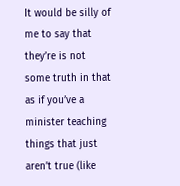It would be silly of me to say that they’re is not some truth in that as if you’ve a minister teaching things that just aren’t true (like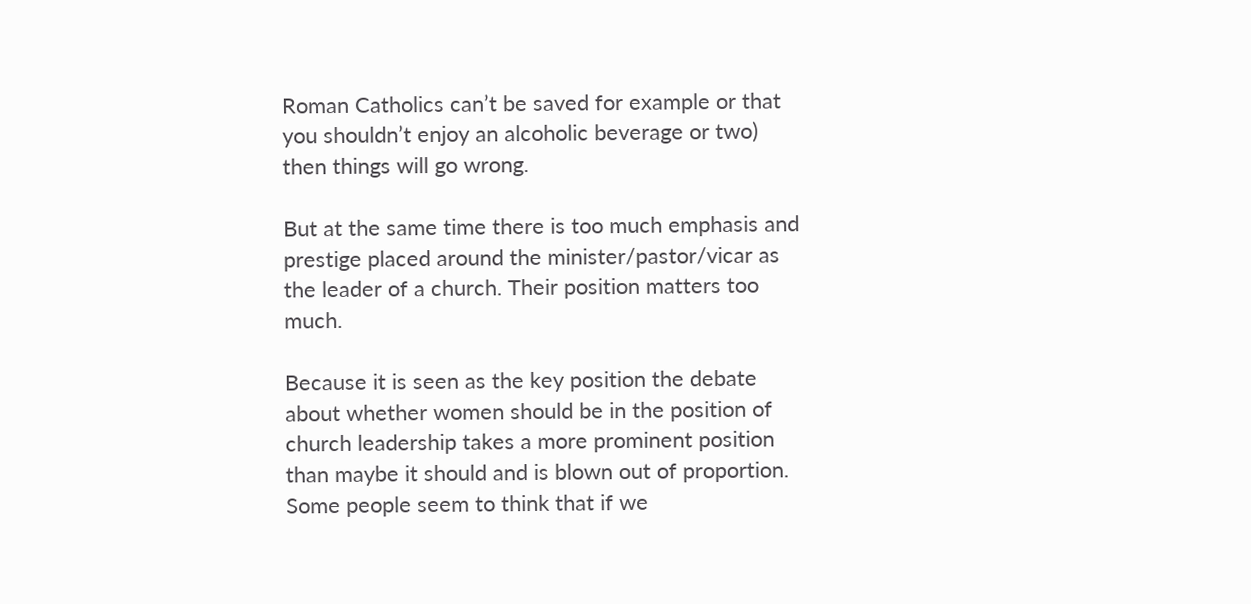Roman Catholics can’t be saved for example or that you shouldn’t enjoy an alcoholic beverage or two) then things will go wrong.

But at the same time there is too much emphasis and prestige placed around the minister/pastor/vicar as the leader of a church. Their position matters too much.

Because it is seen as the key position the debate about whether women should be in the position of church leadership takes a more prominent position than maybe it should and is blown out of proportion.  Some people seem to think that if we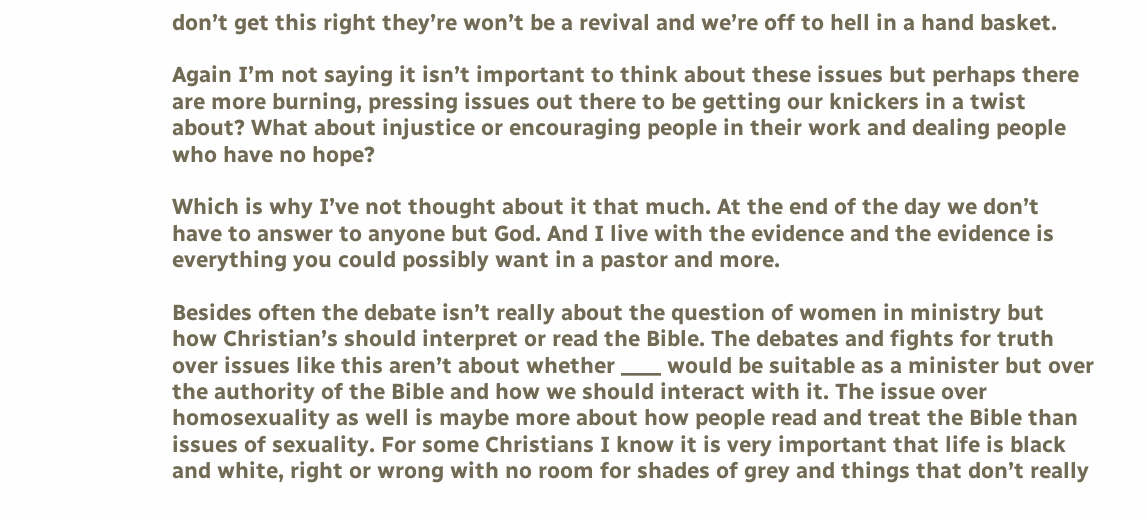don’t get this right they’re won’t be a revival and we’re off to hell in a hand basket.

Again I’m not saying it isn’t important to think about these issues but perhaps there are more burning, pressing issues out there to be getting our knickers in a twist about? What about injustice or encouraging people in their work and dealing people who have no hope?

Which is why I’ve not thought about it that much. At the end of the day we don’t have to answer to anyone but God. And I live with the evidence and the evidence is everything you could possibly want in a pastor and more.

Besides often the debate isn’t really about the question of women in ministry but how Christian’s should interpret or read the Bible. The debates and fights for truth over issues like this aren’t about whether ____ would be suitable as a minister but over the authority of the Bible and how we should interact with it. The issue over homosexuality as well is maybe more about how people read and treat the Bible than issues of sexuality. For some Christians I know it is very important that life is black and white, right or wrong with no room for shades of grey and things that don’t really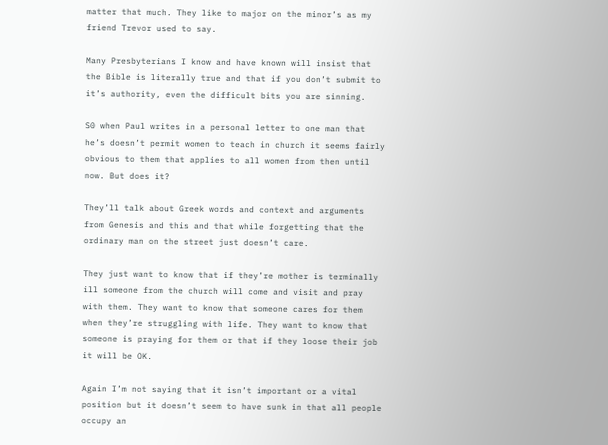matter that much. They like to major on the minor’s as my friend Trevor used to say.

Many Presbyterians I know and have known will insist that the Bible is literally true and that if you don’t submit to it’s authority, even the difficult bits you are sinning.

S0 when Paul writes in a personal letter to one man that he’s doesn’t permit women to teach in church it seems fairly obvious to them that applies to all women from then until now. But does it?

They’ll talk about Greek words and context and arguments from Genesis and this and that while forgetting that the ordinary man on the street just doesn’t care.

They just want to know that if they’re mother is terminally ill someone from the church will come and visit and pray with them. They want to know that someone cares for them when they’re struggling with life. They want to know that someone is praying for them or that if they loose their job it will be OK.

Again I’m not saying that it isn’t important or a vital position but it doesn’t seem to have sunk in that all people occupy an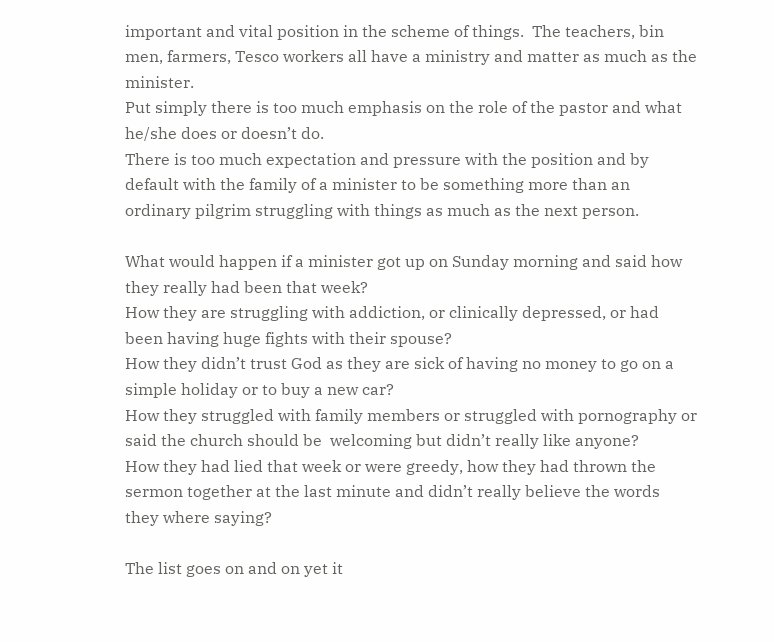important and vital position in the scheme of things.  The teachers, bin men, farmers, Tesco workers all have a ministry and matter as much as the minister.
Put simply there is too much emphasis on the role of the pastor and what he/she does or doesn’t do.
There is too much expectation and pressure with the position and by default with the family of a minister to be something more than an ordinary pilgrim struggling with things as much as the next person.

What would happen if a minister got up on Sunday morning and said how they really had been that week?
How they are struggling with addiction, or clinically depressed, or had been having huge fights with their spouse?
How they didn’t trust God as they are sick of having no money to go on a simple holiday or to buy a new car?
How they struggled with family members or struggled with pornography or said the church should be  welcoming but didn’t really like anyone?
How they had lied that week or were greedy, how they had thrown the sermon together at the last minute and didn’t really believe the words they where saying?

The list goes on and on yet it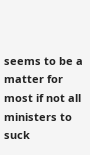seems to be a matter for most if not all ministers to suck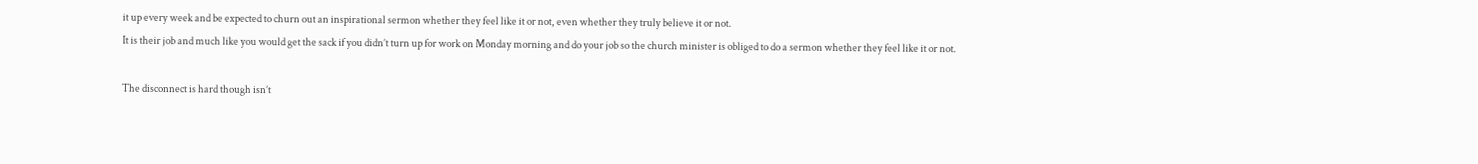it up every week and be expected to churn out an inspirational sermon whether they feel like it or not, even whether they truly believe it or not.
It is their job and much like you would get the sack if you didn’t turn up for work on Monday morning and do your job so the church minister is obliged to do a sermon whether they feel like it or not.

The disconnect is hard though isn’t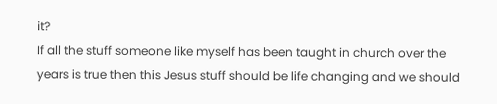it?
If all the stuff someone like myself has been taught in church over the years is true then this Jesus stuff should be life changing and we should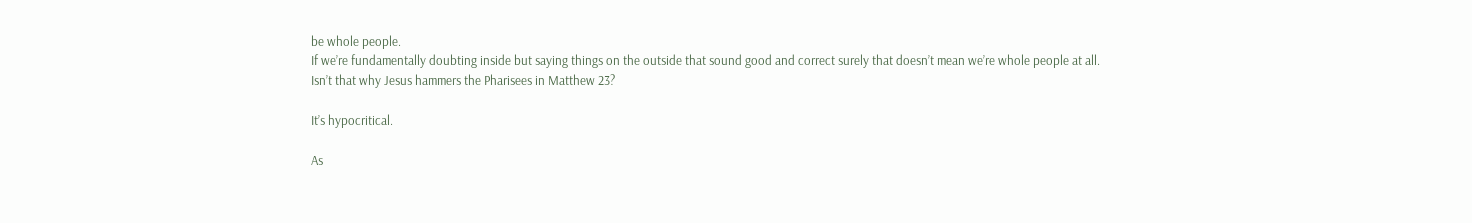be whole people.
If we’re fundamentally doubting inside but saying things on the outside that sound good and correct surely that doesn’t mean we’re whole people at all.
Isn’t that why Jesus hammers the Pharisees in Matthew 23?

It’s hypocritical.

As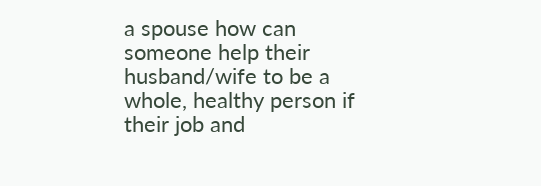a spouse how can someone help their husband/wife to be a whole, healthy person if  their job and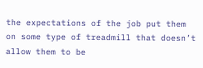the expectations of the job put them on some type of treadmill that doesn’t allow them to be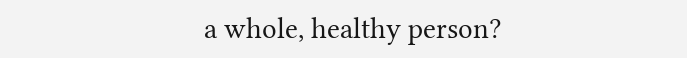a whole, healthy person?